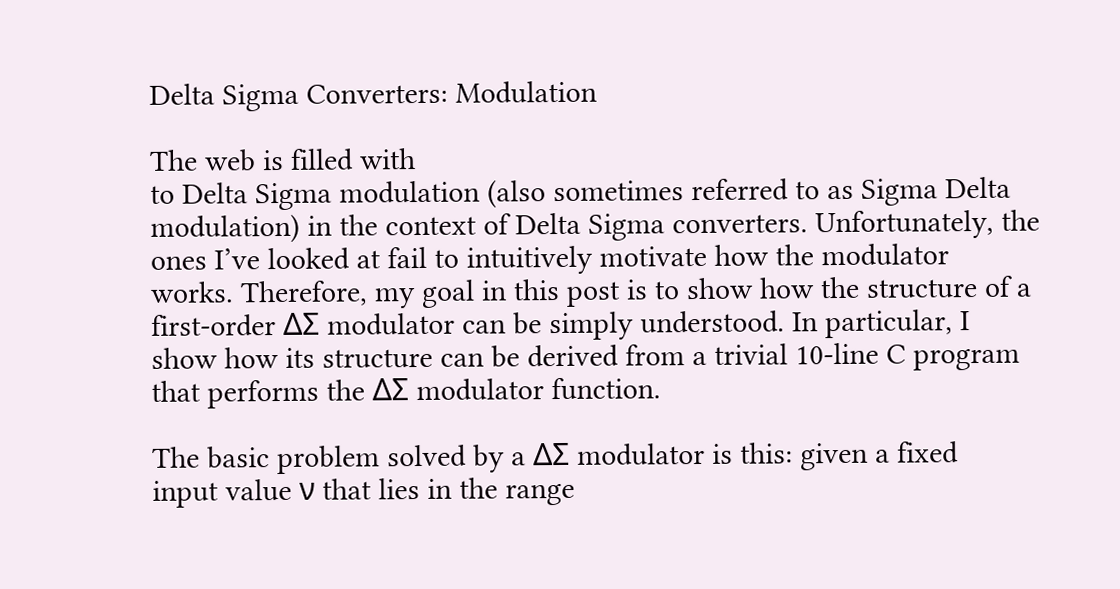Delta Sigma Converters: Modulation

The web is filled with
to Delta Sigma modulation (also sometimes referred to as Sigma Delta
modulation) in the context of Delta Sigma converters. Unfortunately, the
ones I’ve looked at fail to intuitively motivate how the modulator
works. Therefore, my goal in this post is to show how the structure of a
first-order ΔΣ modulator can be simply understood. In particular, I
show how its structure can be derived from a trivial 10-line C program
that performs the ΔΣ modulator function.

The basic problem solved by a ΔΣ modulator is this: given a fixed
input value ν that lies in the range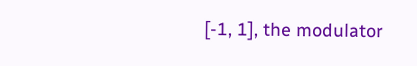[-1, 1], the modulator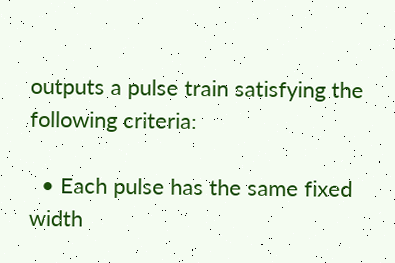outputs a pulse train satisfying the following criteria:

  • Each pulse has the same fixed width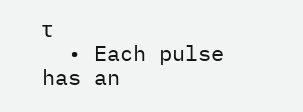τ
  • Each pulse has an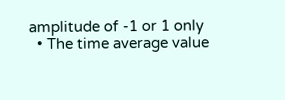amplitude of -1 or 1 only
  • The time average value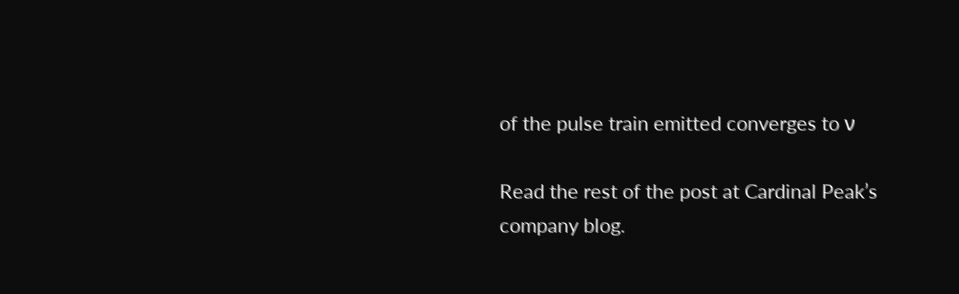of the pulse train emitted converges to ν

Read the rest of the post at Cardinal Peak’s company blog.